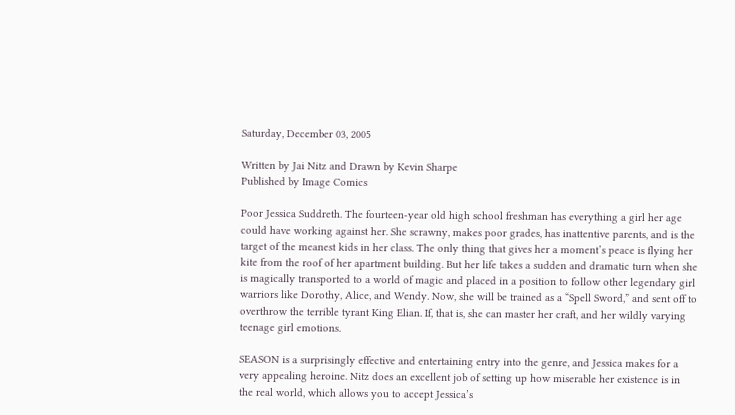Saturday, December 03, 2005

Written by Jai Nitz and Drawn by Kevin Sharpe
Published by Image Comics

Poor Jessica Suddreth. The fourteen-year old high school freshman has everything a girl her age could have working against her. She scrawny, makes poor grades, has inattentive parents, and is the target of the meanest kids in her class. The only thing that gives her a moment’s peace is flying her kite from the roof of her apartment building. But her life takes a sudden and dramatic turn when she is magically transported to a world of magic and placed in a position to follow other legendary girl warriors like Dorothy, Alice, and Wendy. Now, she will be trained as a “Spell Sword,” and sent off to overthrow the terrible tyrant King Elian. If, that is, she can master her craft, and her wildly varying teenage girl emotions.

SEASON is a surprisingly effective and entertaining entry into the genre, and Jessica makes for a very appealing heroine. Nitz does an excellent job of setting up how miserable her existence is in the real world, which allows you to accept Jessica’s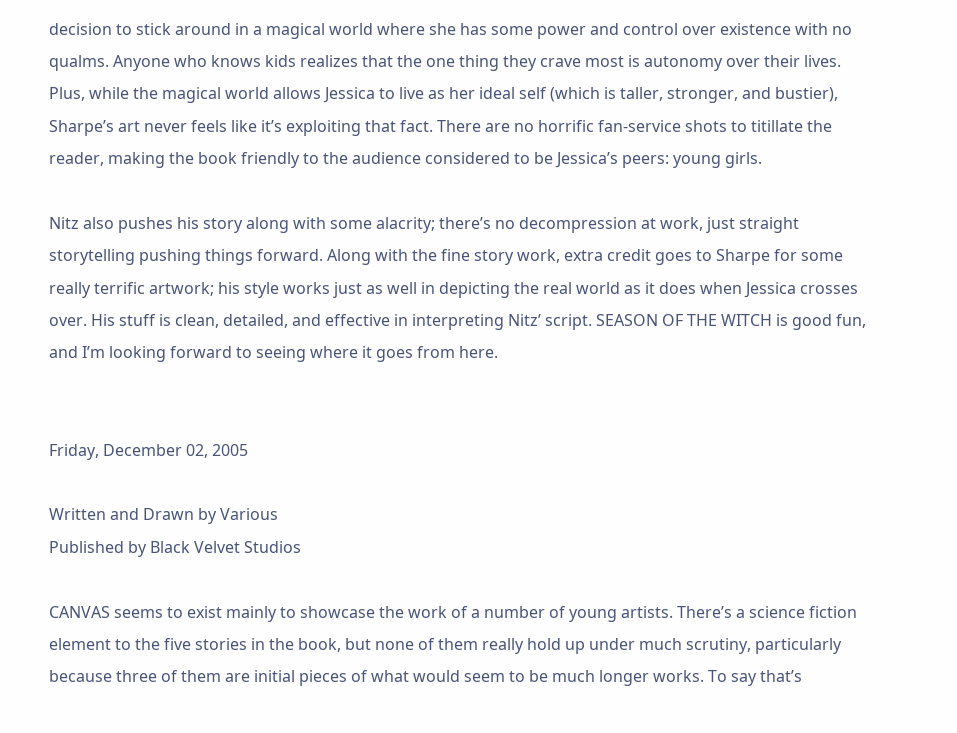decision to stick around in a magical world where she has some power and control over existence with no qualms. Anyone who knows kids realizes that the one thing they crave most is autonomy over their lives. Plus, while the magical world allows Jessica to live as her ideal self (which is taller, stronger, and bustier), Sharpe’s art never feels like it’s exploiting that fact. There are no horrific fan-service shots to titillate the reader, making the book friendly to the audience considered to be Jessica’s peers: young girls.

Nitz also pushes his story along with some alacrity; there’s no decompression at work, just straight storytelling pushing things forward. Along with the fine story work, extra credit goes to Sharpe for some really terrific artwork; his style works just as well in depicting the real world as it does when Jessica crosses over. His stuff is clean, detailed, and effective in interpreting Nitz’ script. SEASON OF THE WITCH is good fun, and I’m looking forward to seeing where it goes from here.


Friday, December 02, 2005

Written and Drawn by Various
Published by Black Velvet Studios

CANVAS seems to exist mainly to showcase the work of a number of young artists. There’s a science fiction element to the five stories in the book, but none of them really hold up under much scrutiny, particularly because three of them are initial pieces of what would seem to be much longer works. To say that’s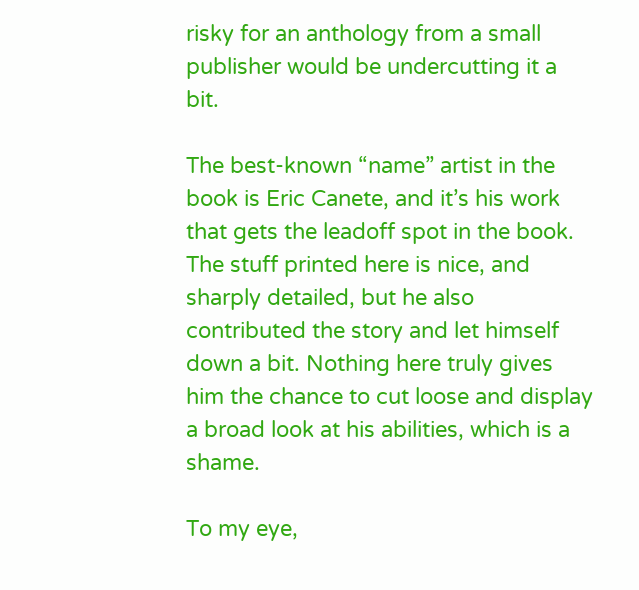risky for an anthology from a small publisher would be undercutting it a bit.

The best-known “name” artist in the book is Eric Canete, and it’s his work that gets the leadoff spot in the book. The stuff printed here is nice, and sharply detailed, but he also contributed the story and let himself down a bit. Nothing here truly gives him the chance to cut loose and display a broad look at his abilities, which is a shame.

To my eye,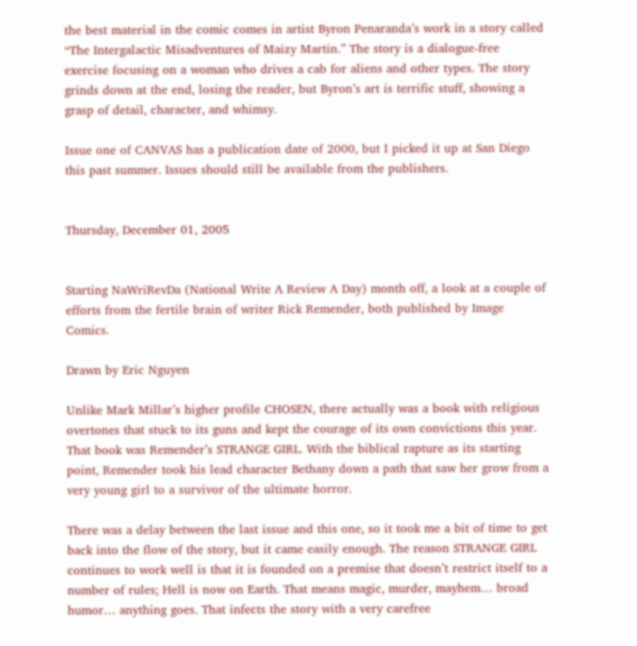the best material in the comic comes in artist Byron Penaranda’s work in a story called “The Intergalactic Misadventures of Maizy Martin.” The story is a dialogue-free exercise focusing on a woman who drives a cab for aliens and other types. The story grinds down at the end, losing the reader, but Byron’s art is terrific stuff, showing a grasp of detail, character, and whimsy.

Issue one of CANVAS has a publication date of 2000, but I picked it up at San Diego this past summer. Issues should still be available from the publishers.


Thursday, December 01, 2005


Starting NaWriRevDa (National Write A Review A Day) month off, a look at a couple of efforts from the fertile brain of writer Rick Remender, both published by Image Comics.

Drawn by Eric Nguyen

Unlike Mark Millar’s higher profile CHOSEN, there actually was a book with religious overtones that stuck to its guns and kept the courage of its own convictions this year. That book was Remender’s STRANGE GIRL. With the biblical rapture as its starting point, Remender took his lead character Bethany down a path that saw her grow from a very young girl to a survivor of the ultimate horror.

There was a delay between the last issue and this one, so it took me a bit of time to get back into the flow of the story, but it came easily enough. The reason STRANGE GIRL continues to work well is that it is founded on a premise that doesn’t restrict itself to a number of rules; Hell is now on Earth. That means magic, murder, mayhem… broad humor… anything goes. That infects the story with a very carefree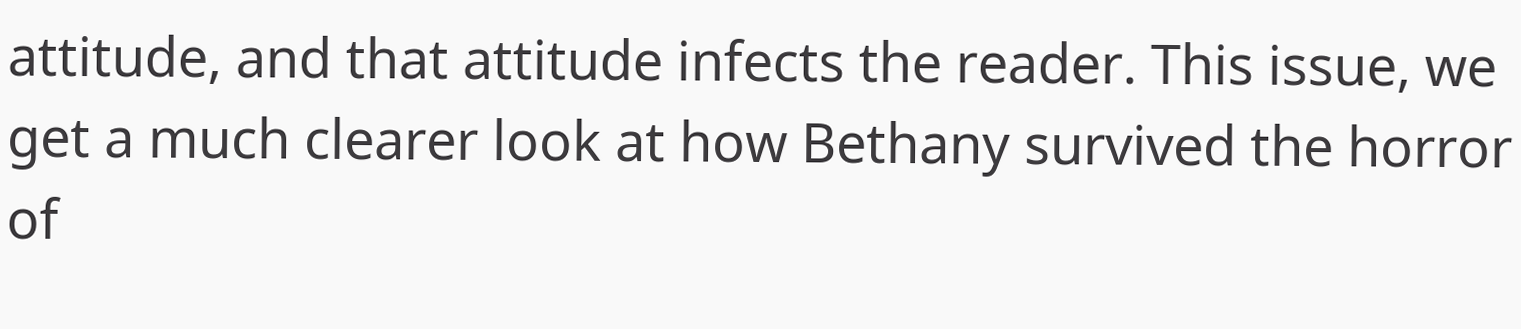attitude, and that attitude infects the reader. This issue, we get a much clearer look at how Bethany survived the horror of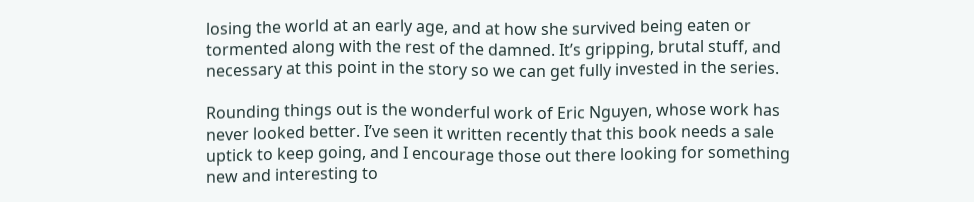losing the world at an early age, and at how she survived being eaten or tormented along with the rest of the damned. It’s gripping, brutal stuff, and necessary at this point in the story so we can get fully invested in the series.

Rounding things out is the wonderful work of Eric Nguyen, whose work has never looked better. I’ve seen it written recently that this book needs a sale uptick to keep going, and I encourage those out there looking for something new and interesting to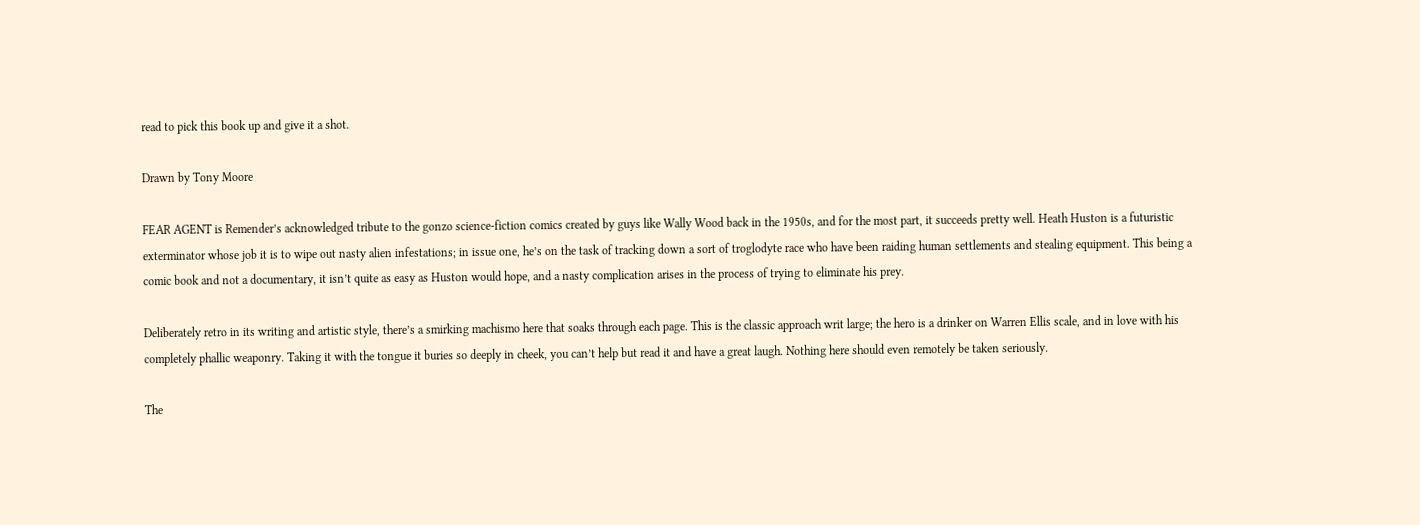read to pick this book up and give it a shot.

Drawn by Tony Moore

FEAR AGENT is Remender’s acknowledged tribute to the gonzo science-fiction comics created by guys like Wally Wood back in the 1950s, and for the most part, it succeeds pretty well. Heath Huston is a futuristic exterminator whose job it is to wipe out nasty alien infestations; in issue one, he’s on the task of tracking down a sort of troglodyte race who have been raiding human settlements and stealing equipment. This being a comic book and not a documentary, it isn’t quite as easy as Huston would hope, and a nasty complication arises in the process of trying to eliminate his prey.

Deliberately retro in its writing and artistic style, there’s a smirking machismo here that soaks through each page. This is the classic approach writ large; the hero is a drinker on Warren Ellis scale, and in love with his completely phallic weaponry. Taking it with the tongue it buries so deeply in cheek, you can’t help but read it and have a great laugh. Nothing here should even remotely be taken seriously.

The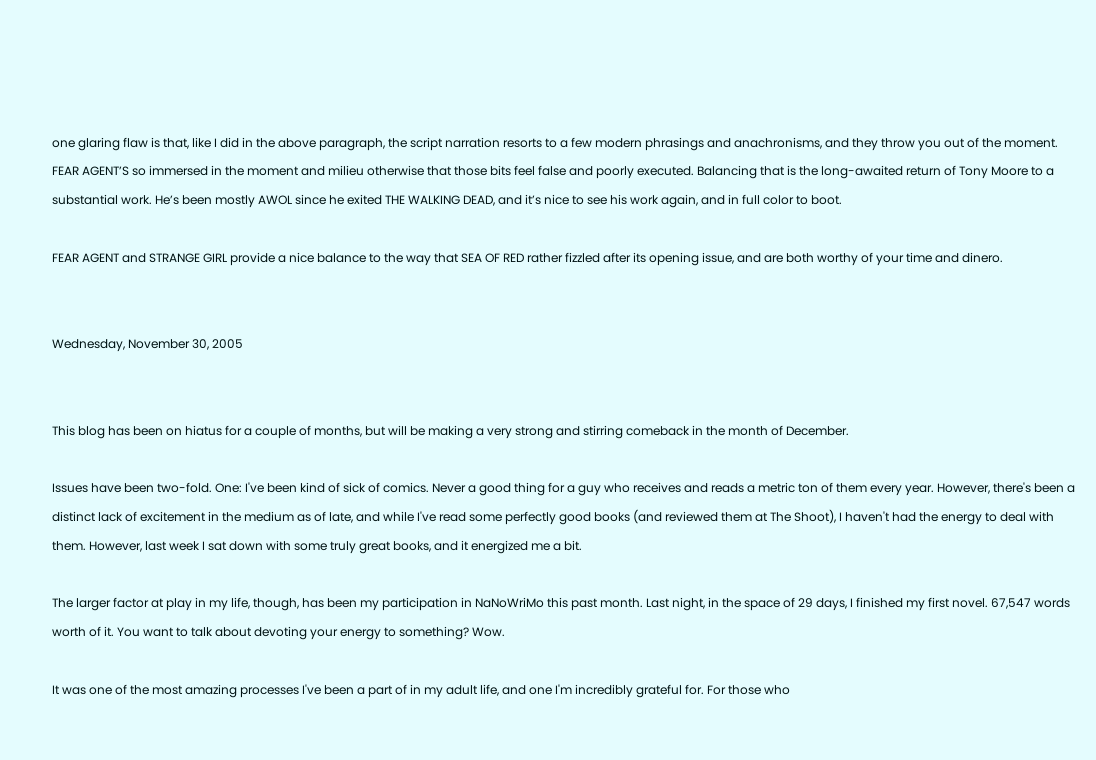one glaring flaw is that, like I did in the above paragraph, the script narration resorts to a few modern phrasings and anachronisms, and they throw you out of the moment. FEAR AGENT’S so immersed in the moment and milieu otherwise that those bits feel false and poorly executed. Balancing that is the long-awaited return of Tony Moore to a substantial work. He’s been mostly AWOL since he exited THE WALKING DEAD, and it’s nice to see his work again, and in full color to boot.

FEAR AGENT and STRANGE GIRL provide a nice balance to the way that SEA OF RED rather fizzled after its opening issue, and are both worthy of your time and dinero.


Wednesday, November 30, 2005


This blog has been on hiatus for a couple of months, but will be making a very strong and stirring comeback in the month of December.

Issues have been two-fold. One: I've been kind of sick of comics. Never a good thing for a guy who receives and reads a metric ton of them every year. However, there's been a distinct lack of excitement in the medium as of late, and while I've read some perfectly good books (and reviewed them at The Shoot), I haven't had the energy to deal with them. However, last week I sat down with some truly great books, and it energized me a bit.

The larger factor at play in my life, though, has been my participation in NaNoWriMo this past month. Last night, in the space of 29 days, I finished my first novel. 67,547 words worth of it. You want to talk about devoting your energy to something? Wow.

It was one of the most amazing processes I've been a part of in my adult life, and one I'm incredibly grateful for. For those who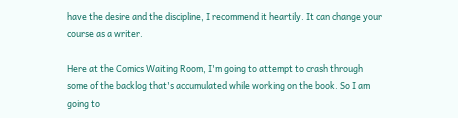have the desire and the discipline, I recommend it heartily. It can change your course as a writer.

Here at the Comics Waiting Room, I'm going to attempt to crash through some of the backlog that's accumulated while working on the book. So I am going to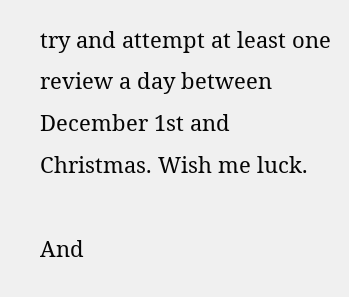try and attempt at least one review a day between December 1st and Christmas. Wish me luck.

And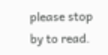please stop by to read.